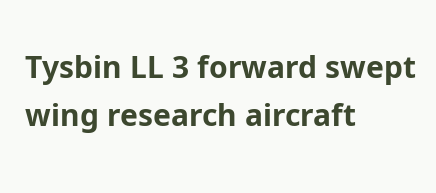Tysbin LL 3 forward swept wing research aircraft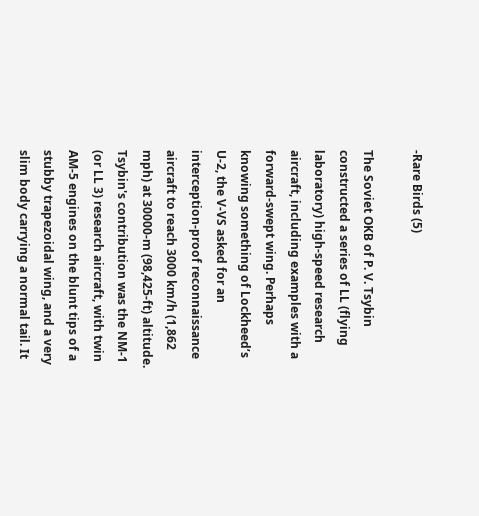-Rare Birds (5)

The Soviet OKB of P. V. Tsybin constructed a series of LL (flying laboratory) high-speed research aircraft, including examples with a forward-swept wing. Perhaps knowing something of Lockheed’s U-2, the V-VS asked for an interception-proof reconnaissance aircraft to reach 3000 km/h (1,862 mph) at 30000-m (98,425-ft) altitude. Tsybin's contribution was the NM-1 (or LL 3) research aircraft, with twin AM-5 engines on the blunt tips of a stubby trapezoidal wing, and a very slim body carrying a normal tail. It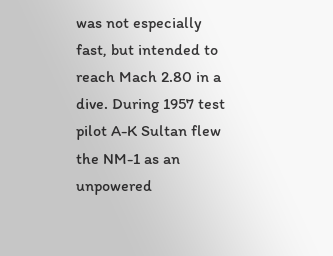was not especially fast, but intended to reach Mach 2.80 in a dive. During 1957 test pilot A-K Sultan flew the NM-1 as an unpowered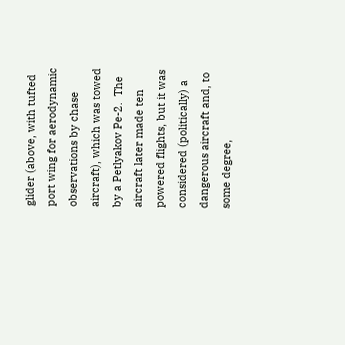glider (above, with tufted port wing for aerodynamic observations by chase aircraft), which was towed by a Petlyakov Pe-2.  The aircraft later made ten powered flights, but it was considered (politically) a dangerous aircraft and, to some degree,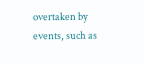overtaken by events, such as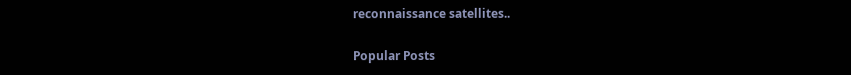reconnaissance satellites..

Popular Posts